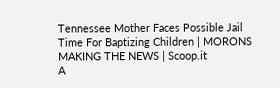Tennessee Mother Faces Possible Jail Time For Baptizing Children | MORONS MAKING THE NEWS | Scoop.it
A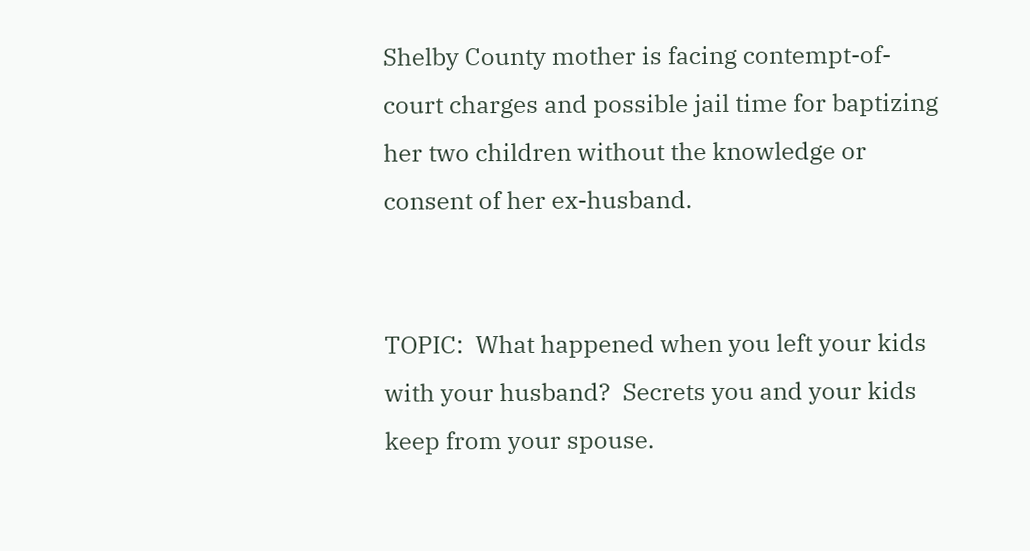Shelby County mother is facing contempt-of-court charges and possible jail time for baptizing her two children without the knowledge or consent of her ex-husband.


TOPIC:  What happened when you left your kids with your husband?  Secrets you and your kids keep from your spouse.